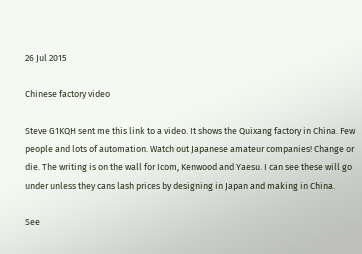26 Jul 2015

Chinese factory video

Steve G1KQH sent me this link to a video. It shows the Quixang factory in China. Few people and lots of automation. Watch out Japanese amateur companies! Change or die. The writing is on the wall for Icom, Kenwood and Yaesu. I can see these will go under unless they cans lash prices by designing in Japan and making in China.

See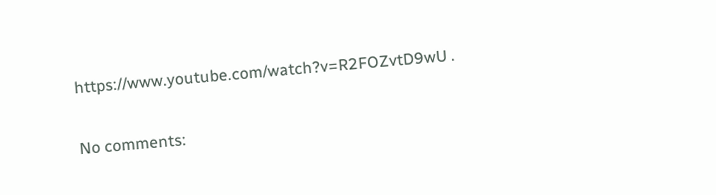https://www.youtube.com/watch?v=R2FOZvtD9wU .

No comments: